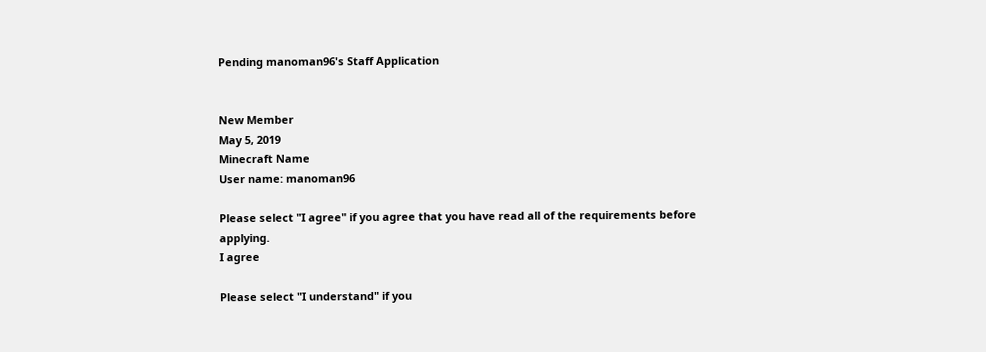Pending manoman96's Staff Application


New Member
May 5, 2019
Minecraft Name
User name: manoman96

Please select "I agree" if you agree that you have read all of the requirements before applying.
I agree

Please select "I understand" if you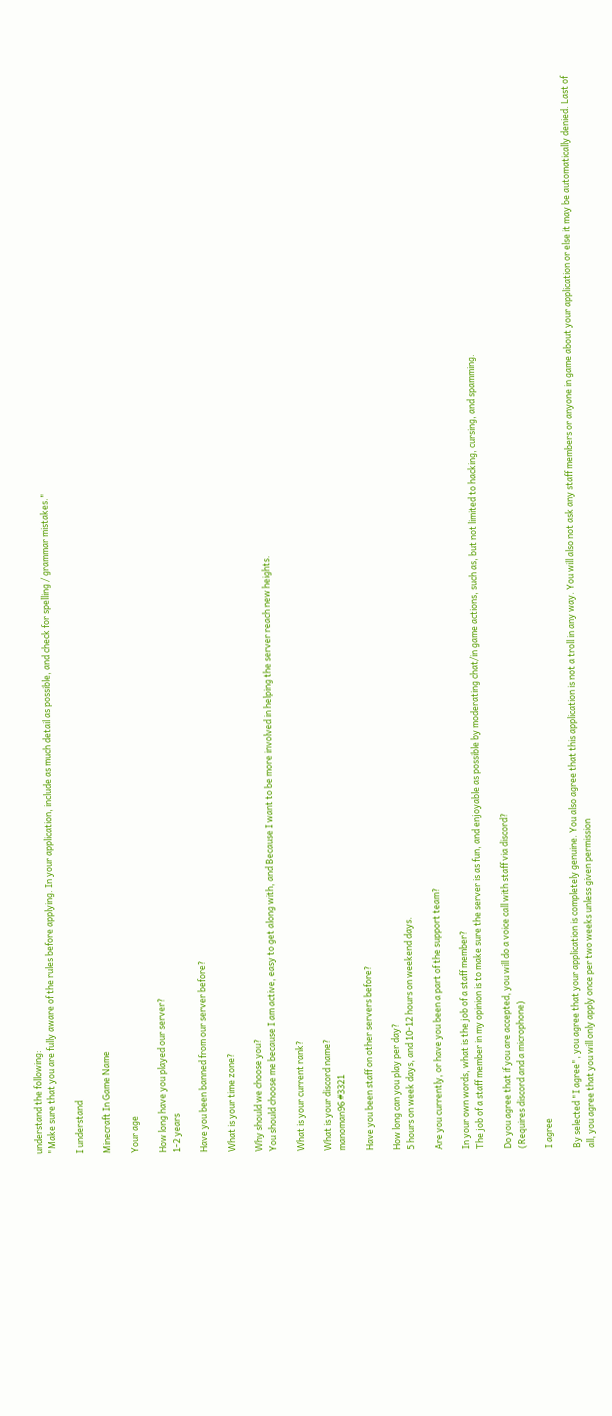understand the following:
"Make sure that you are fully aware of the rules before applying. In your application, include as much detail as possible, and check for spelling / grammar mistakes."

I understand

Minecraft In Game Name

Your age

How long have you played our server?
1-2 years

Have you been banned from our server before?

What is your time zone?

Why should we choose you?
You should choose me because I am active, easy to get along with, and Because I want to be more involved in helping the server reach new heights.

What is your current rank?

What is your discord name?
manoman96 #3321

Have you been staff on other servers before?

How long can you play per day?
5 hours on week days, and 10-12 hours on weekend days.

Are you currently, or have you been a part of the support team?

In your own words, what is the job of a staff member?
The job of a staff member in my opinion is to make sure the server is as fun, and enjoyable as possible by moderating chat/in game actions, such as, but not limited to hacking, cursing, and spamming.

Do you agree that if you are accepted, you will do a voice call with staff via discord?
(Requires discord and a microphone)

I agree

By selected "I agree", you agree that your application is completely genuine. You also agree that this application is not a troll in any way. You will also not ask any staff members or anyone in game about your application or else it may be automatically denied. Last of all, you agree that you will only apply once per two weeks unless given permission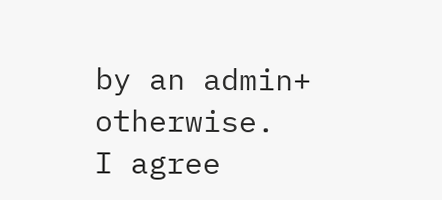by an admin+ otherwise.
I agree